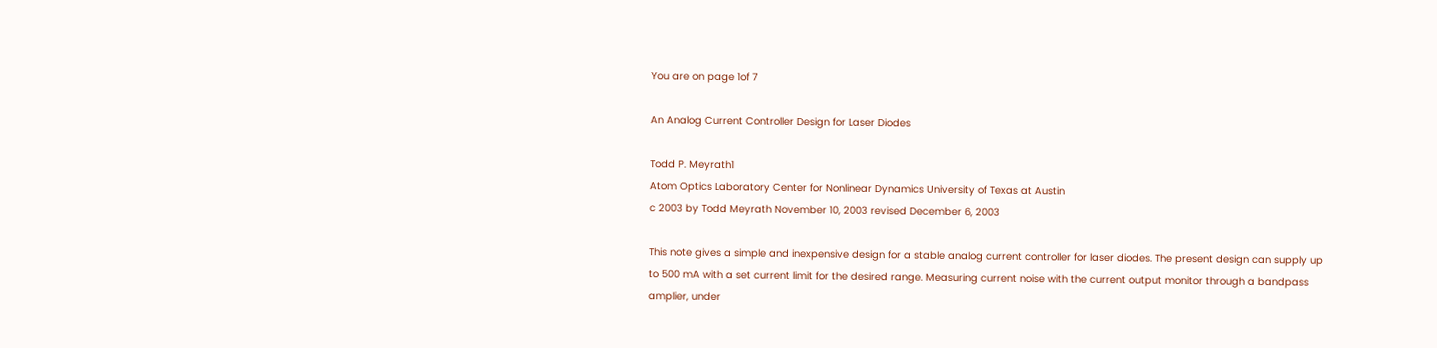You are on page 1of 7

An Analog Current Controller Design for Laser Diodes

Todd P. Meyrath1
Atom Optics Laboratory Center for Nonlinear Dynamics University of Texas at Austin
c 2003 by Todd Meyrath November 10, 2003 revised December 6, 2003

This note gives a simple and inexpensive design for a stable analog current controller for laser diodes. The present design can supply up to 500 mA with a set current limit for the desired range. Measuring current noise with the current output monitor through a bandpass amplier, under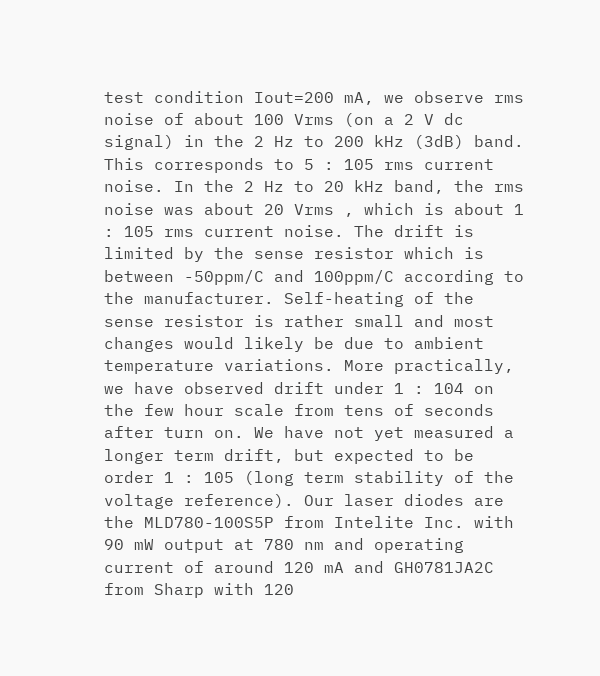test condition Iout=200 mA, we observe rms noise of about 100 Vrms (on a 2 V dc signal) in the 2 Hz to 200 kHz (3dB) band. This corresponds to 5 : 105 rms current noise. In the 2 Hz to 20 kHz band, the rms noise was about 20 Vrms , which is about 1 : 105 rms current noise. The drift is limited by the sense resistor which is between -50ppm/C and 100ppm/C according to the manufacturer. Self-heating of the sense resistor is rather small and most changes would likely be due to ambient temperature variations. More practically, we have observed drift under 1 : 104 on the few hour scale from tens of seconds after turn on. We have not yet measured a longer term drift, but expected to be order 1 : 105 (long term stability of the voltage reference). Our laser diodes are the MLD780-100S5P from Intelite Inc. with 90 mW output at 780 nm and operating current of around 120 mA and GH0781JA2C from Sharp with 120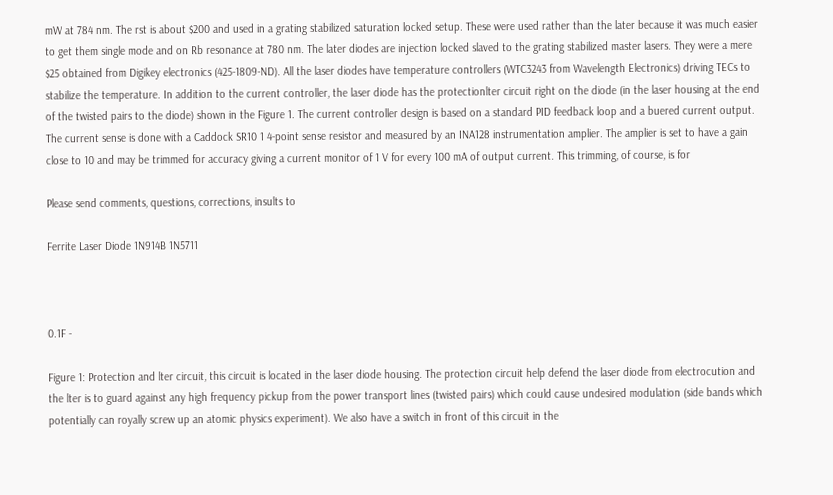mW at 784 nm. The rst is about $200 and used in a grating stabilized saturation locked setup. These were used rather than the later because it was much easier to get them single mode and on Rb resonance at 780 nm. The later diodes are injection locked slaved to the grating stabilized master lasers. They were a mere $25 obtained from Digikey electronics (425-1809-ND). All the laser diodes have temperature controllers (WTC3243 from Wavelength Electronics) driving TECs to stabilize the temperature. In addition to the current controller, the laser diode has the protectionlter circuit right on the diode (in the laser housing at the end of the twisted pairs to the diode) shown in the Figure 1. The current controller design is based on a standard PID feedback loop and a buered current output. The current sense is done with a Caddock SR10 1 4-point sense resistor and measured by an INA128 instrumentation amplier. The amplier is set to have a gain close to 10 and may be trimmed for accuracy giving a current monitor of 1 V for every 100 mA of output current. This trimming, of course, is for

Please send comments, questions, corrections, insults to

Ferrite Laser Diode 1N914B 1N5711



0.1F -

Figure 1: Protection and lter circuit, this circuit is located in the laser diode housing. The protection circuit help defend the laser diode from electrocution and the lter is to guard against any high frequency pickup from the power transport lines (twisted pairs) which could cause undesired modulation (side bands which potentially can royally screw up an atomic physics experiment). We also have a switch in front of this circuit in the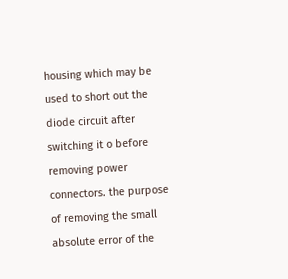housing which may be used to short out the diode circuit after switching it o before removing power connectors. the purpose of removing the small absolute error of the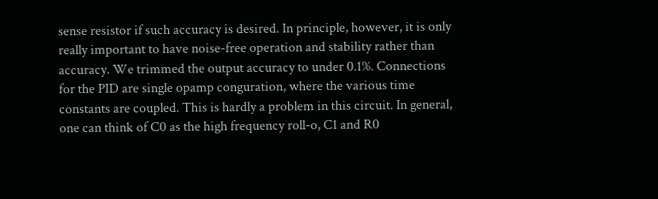sense resistor if such accuracy is desired. In principle, however, it is only really important to have noise-free operation and stability rather than accuracy. We trimmed the output accuracy to under 0.1%. Connections for the PID are single opamp conguration, where the various time constants are coupled. This is hardly a problem in this circuit. In general, one can think of C0 as the high frequency roll-o, C1 and R0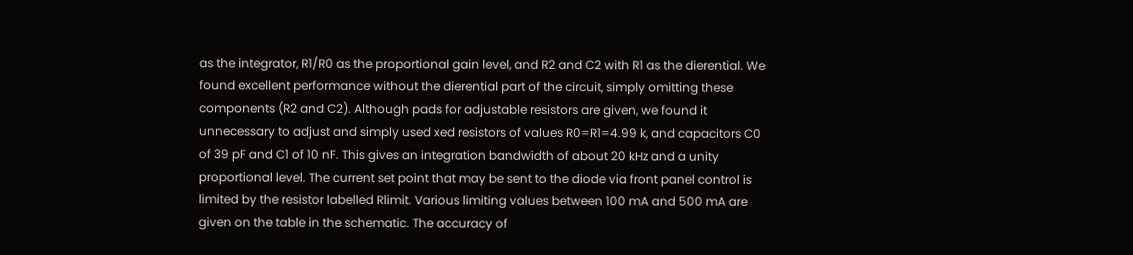as the integrator, R1/R0 as the proportional gain level, and R2 and C2 with R1 as the dierential. We found excellent performance without the dierential part of the circuit, simply omitting these components (R2 and C2). Although pads for adjustable resistors are given, we found it unnecessary to adjust and simply used xed resistors of values R0=R1=4.99 k, and capacitors C0 of 39 pF and C1 of 10 nF. This gives an integration bandwidth of about 20 kHz and a unity proportional level. The current set point that may be sent to the diode via front panel control is limited by the resistor labelled Rlimit. Various limiting values between 100 mA and 500 mA are given on the table in the schematic. The accuracy of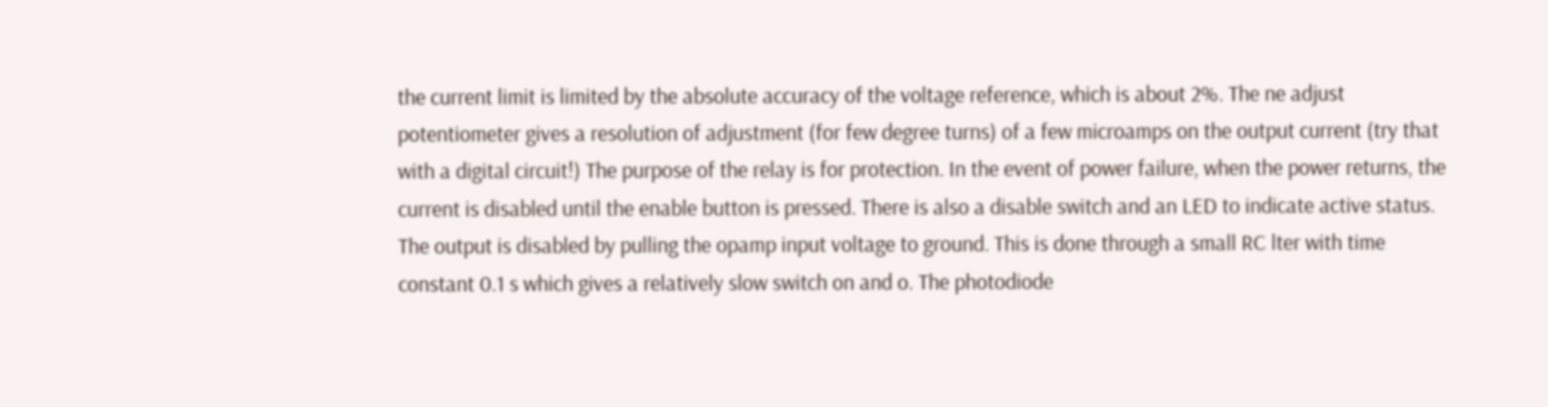the current limit is limited by the absolute accuracy of the voltage reference, which is about 2%. The ne adjust potentiometer gives a resolution of adjustment (for few degree turns) of a few microamps on the output current (try that with a digital circuit!) The purpose of the relay is for protection. In the event of power failure, when the power returns, the current is disabled until the enable button is pressed. There is also a disable switch and an LED to indicate active status. The output is disabled by pulling the opamp input voltage to ground. This is done through a small RC lter with time constant 0.1 s which gives a relatively slow switch on and o. The photodiode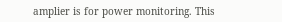amplier is for power monitoring. This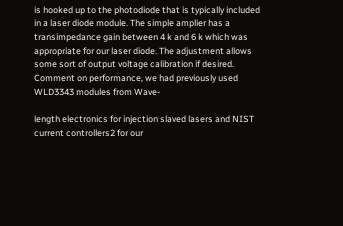is hooked up to the photodiode that is typically included in a laser diode module. The simple amplier has a transimpedance gain between 4 k and 6 k which was appropriate for our laser diode. The adjustment allows some sort of output voltage calibration if desired. Comment on performance, we had previously used WLD3343 modules from Wave-

length electronics for injection slaved lasers and NIST current controllers2 for our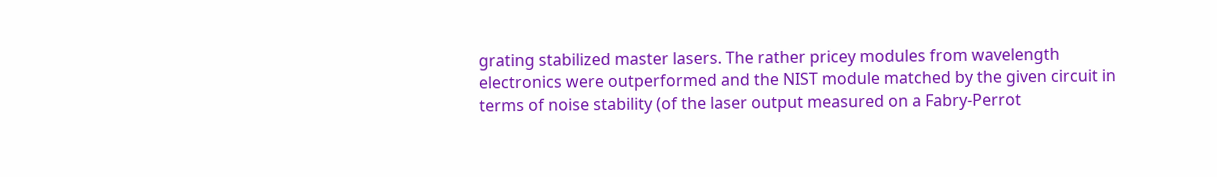grating stabilized master lasers. The rather pricey modules from wavelength electronics were outperformed and the NIST module matched by the given circuit in terms of noise stability (of the laser output measured on a Fabry-Perrot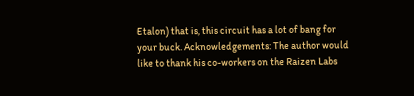Etalon) that is, this circuit has a lot of bang for your buck. Acknowledgements: The author would like to thank his co-workers on the Raizen Labs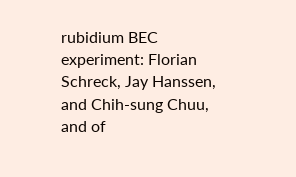rubidium BEC experiment: Florian Schreck, Jay Hanssen, and Chih-sung Chuu, and of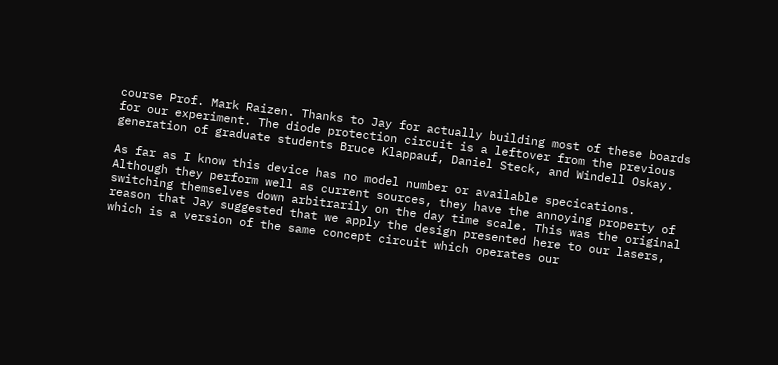course Prof. Mark Raizen. Thanks to Jay for actually building most of these boards for our experiment. The diode protection circuit is a leftover from the previous generation of graduate students Bruce Klappauf, Daniel Steck, and Windell Oskay.

As far as I know this device has no model number or available specications. Although they perform well as current sources, they have the annoying property of switching themselves down arbitrarily on the day time scale. This was the original reason that Jay suggested that we apply the design presented here to our lasers, which is a version of the same concept circuit which operates our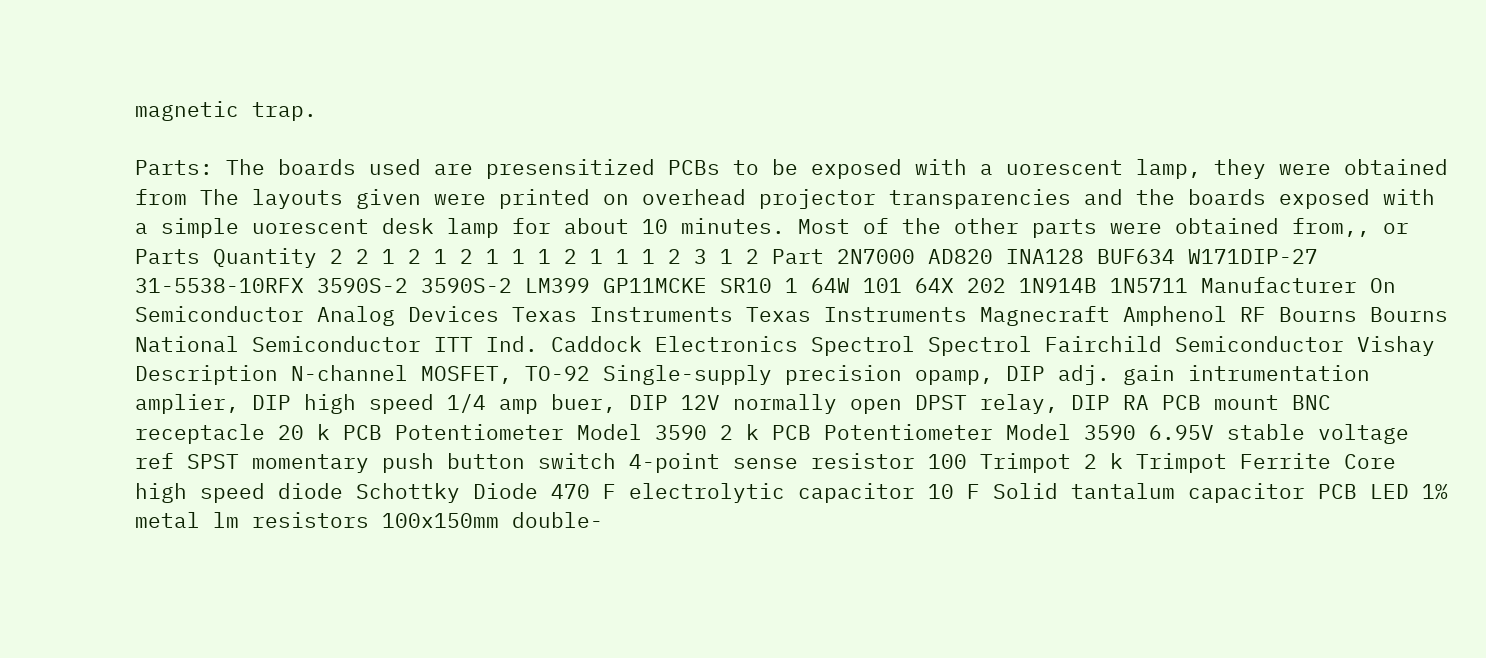magnetic trap.

Parts: The boards used are presensitized PCBs to be exposed with a uorescent lamp, they were obtained from The layouts given were printed on overhead projector transparencies and the boards exposed with a simple uorescent desk lamp for about 10 minutes. Most of the other parts were obtained from,, or Parts Quantity 2 2 1 2 1 2 1 1 1 2 1 1 1 2 3 1 2 Part 2N7000 AD820 INA128 BUF634 W171DIP-27 31-5538-10RFX 3590S-2 3590S-2 LM399 GP11MCKE SR10 1 64W 101 64X 202 1N914B 1N5711 Manufacturer On Semiconductor Analog Devices Texas Instruments Texas Instruments Magnecraft Amphenol RF Bourns Bourns National Semiconductor ITT Ind. Caddock Electronics Spectrol Spectrol Fairchild Semiconductor Vishay Description N-channel MOSFET, TO-92 Single-supply precision opamp, DIP adj. gain intrumentation amplier, DIP high speed 1/4 amp buer, DIP 12V normally open DPST relay, DIP RA PCB mount BNC receptacle 20 k PCB Potentiometer Model 3590 2 k PCB Potentiometer Model 3590 6.95V stable voltage ref SPST momentary push button switch 4-point sense resistor 100 Trimpot 2 k Trimpot Ferrite Core high speed diode Schottky Diode 470 F electrolytic capacitor 10 F Solid tantalum capacitor PCB LED 1% metal lm resistors 100x150mm double-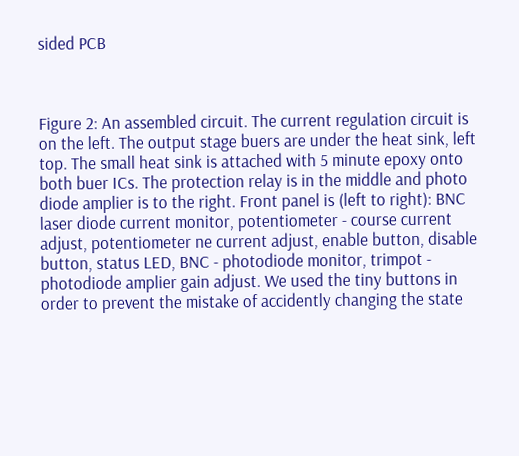sided PCB



Figure 2: An assembled circuit. The current regulation circuit is on the left. The output stage buers are under the heat sink, left top. The small heat sink is attached with 5 minute epoxy onto both buer ICs. The protection relay is in the middle and photo diode amplier is to the right. Front panel is (left to right): BNC laser diode current monitor, potentiometer - course current adjust, potentiometer ne current adjust, enable button, disable button, status LED, BNC - photodiode monitor, trimpot - photodiode amplier gain adjust. We used the tiny buttons in order to prevent the mistake of accidently changing the state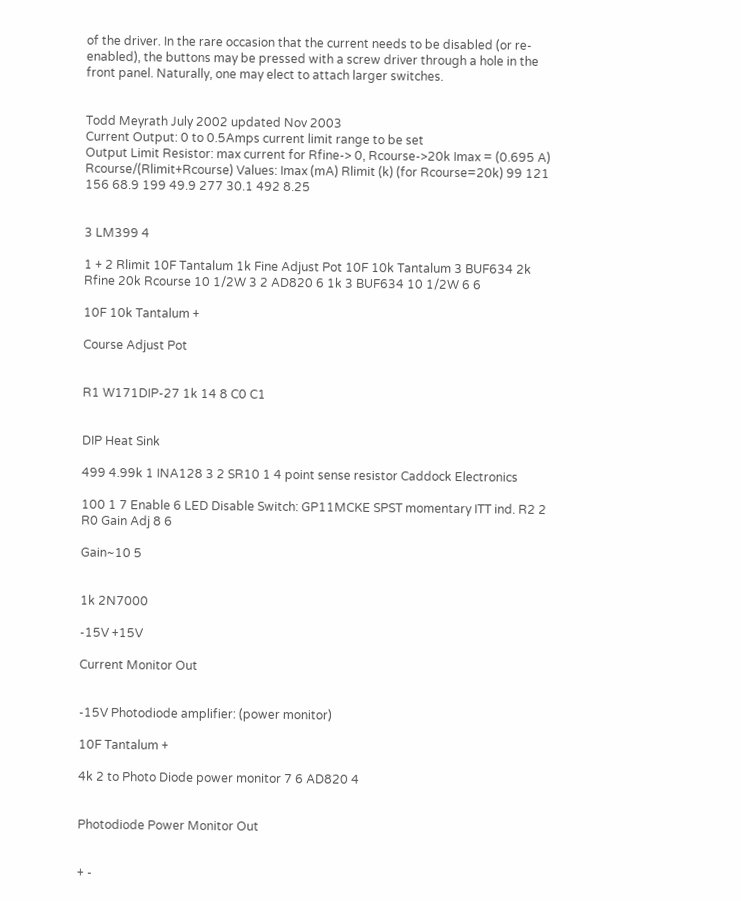of the driver. In the rare occasion that the current needs to be disabled (or re-enabled), the buttons may be pressed with a screw driver through a hole in the front panel. Naturally, one may elect to attach larger switches.


Todd Meyrath July 2002 updated Nov 2003
Current Output: 0 to 0.5Amps current limit range to be set
Output Limit Resistor: max current for Rfine-> 0, Rcourse->20k Imax = (0.695 A) Rcourse/(Rlimit+Rcourse) Values: Imax (mA) Rlimit (k) (for Rcourse=20k) 99 121 156 68.9 199 49.9 277 30.1 492 8.25


3 LM399 4

1 + 2 Rlimit 10F Tantalum 1k Fine Adjust Pot 10F 10k Tantalum 3 BUF634 2k Rfine 20k Rcourse 10 1/2W 3 2 AD820 6 1k 3 BUF634 10 1/2W 6 6

10F 10k Tantalum +

Course Adjust Pot


R1 W171DIP-27 1k 14 8 C0 C1


DIP Heat Sink

499 4.99k 1 INA128 3 2 SR10 1 4 point sense resistor Caddock Electronics

100 1 7 Enable 6 LED Disable Switch: GP11MCKE SPST momentary ITT ind. R2 2 R0 Gain Adj 8 6

Gain~10 5


1k 2N7000

-15V +15V

Current Monitor Out


-15V Photodiode amplifier: (power monitor)

10F Tantalum +

4k 2 to Photo Diode power monitor 7 6 AD820 4


Photodiode Power Monitor Out


+ -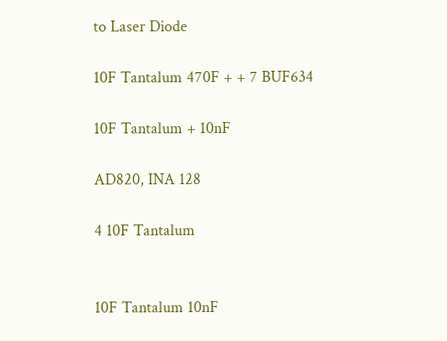to Laser Diode

10F Tantalum 470F + + 7 BUF634

10F Tantalum + 10nF

AD820, INA 128

4 10F Tantalum


10F Tantalum 10nF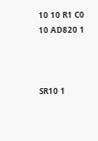10 10 R1 C0 10 AD820 1



SR10 1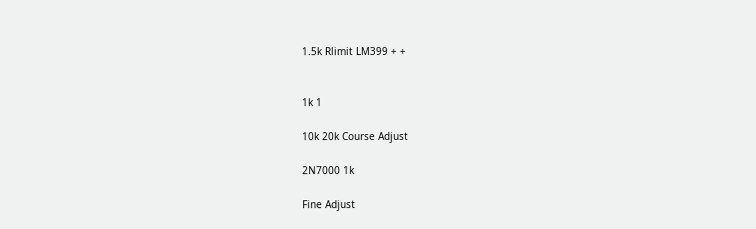1.5k Rlimit LM399 + +


1k 1

10k 20k Course Adjust

2N7000 1k

Fine Adjust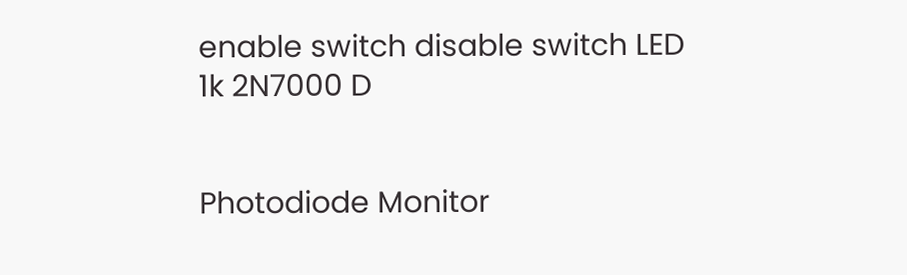enable switch disable switch LED 1k 2N7000 D


Photodiode Monitor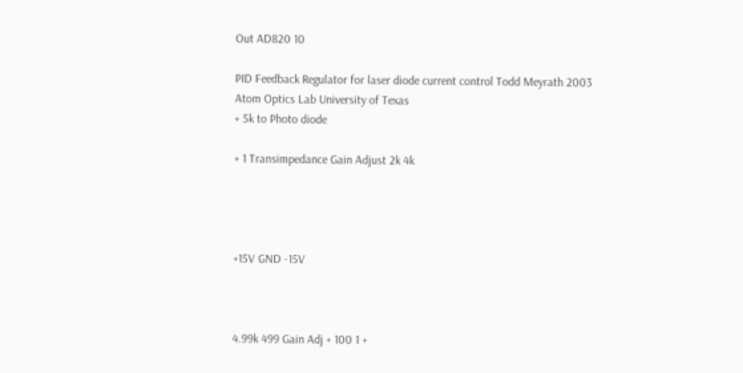Out AD820 10

PID Feedback Regulator for laser diode current control Todd Meyrath 2003 Atom Optics Lab University of Texas
+ 5k to Photo diode

+ 1 Transimpedance Gain Adjust 2k 4k




+15V GND -15V



4.99k 499 Gain Adj + 100 1 +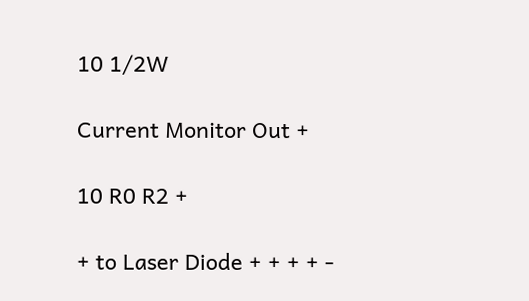10 1/2W

Current Monitor Out +

10 R0 R2 +

+ to Laser Diode + + + + -